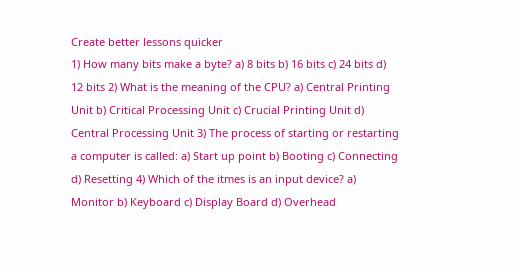Create better lessons quicker
1) How many bits make a byte? a) 8 bits b) 16 bits c) 24 bits d) 12 bits 2) What is the meaning of the CPU? a) Central Printing Unit b) Critical Processing Unit c) Crucial Printing Unit d) Central Processing Unit 3) The process of starting or restarting a computer is called: a) Start up point b) Booting c) Connecting d) Resetting 4) Which of the itmes is an input device? a) Monitor b) Keyboard c) Display Board d) Overhead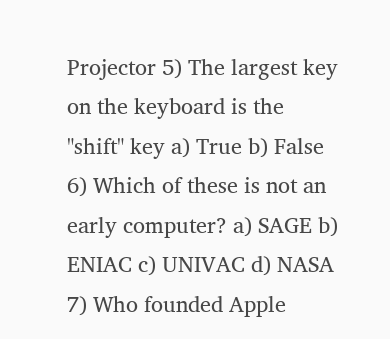Projector 5) The largest key on the keyboard is the "shift" key a) True b) False 6) Which of these is not an early computer? a) SAGE b) ENIAC c) UNIVAC d) NASA 7) Who founded Apple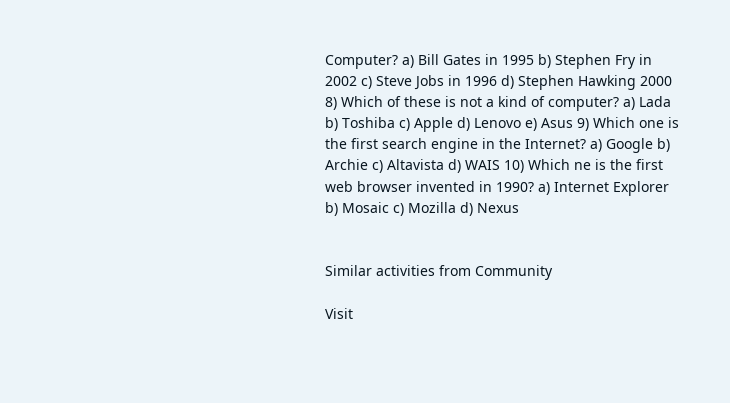Computer? a) Bill Gates in 1995 b) Stephen Fry in 2002 c) Steve Jobs in 1996 d) Stephen Hawking 2000 8) Which of these is not a kind of computer? a) Lada b) Toshiba c) Apple d) Lenovo e) Asus 9) Which one is the first search engine in the Internet? a) Google b) Archie c) Altavista d) WAIS 10) Which ne is the first web browser invented in 1990? a) Internet Explorer b) Mosaic c) Mozilla d) Nexus


Similar activities from Community

Visit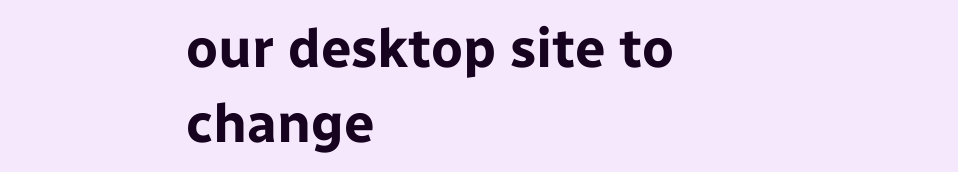our desktop site to change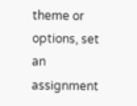theme or options, set an assignment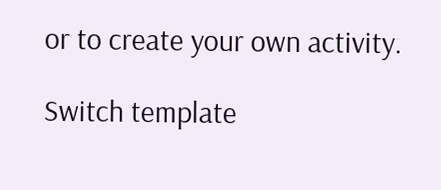or to create your own activity.

Switch template